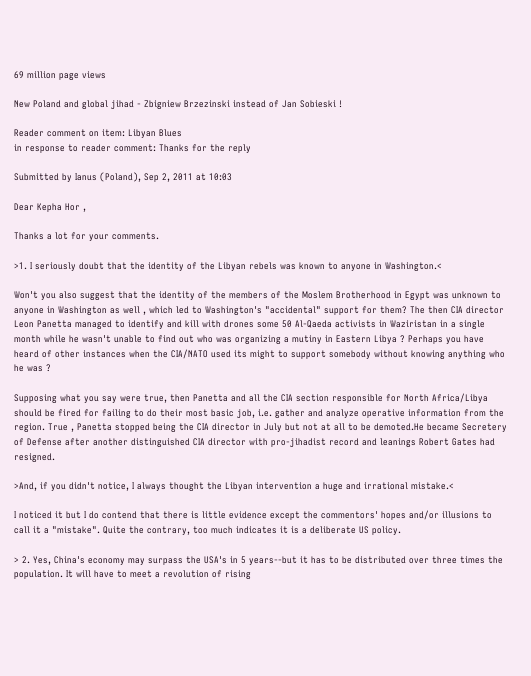69 million page views

New Poland and global jihad - Zbigniew Brzezinski instead of Jan Sobieski !

Reader comment on item: Libyan Blues
in response to reader comment: Thanks for the reply

Submitted by Ianus (Poland), Sep 2, 2011 at 10:03

Dear Kepha Hor ,

Thanks a lot for your comments.

>1. I seriously doubt that the identity of the Libyan rebels was known to anyone in Washington.<

Won't you also suggest that the identity of the members of the Moslem Brotherhood in Egypt was unknown to anyone in Washington as well , which led to Washington's "accidental" support for them? The then CIA director Leon Panetta managed to identify and kill with drones some 50 Al-Qaeda activists in Waziristan in a single month while he wasn't unable to find out who was organizing a mutiny in Eastern Libya ? Perhaps you have heard of other instances when the CIA/NATO used its might to support somebody without knowing anything who he was ?

Supposing what you say were true, then Panetta and all the CIA section responsible for North Africa/Libya should be fired for failing to do their most basic job, i.e. gather and analyze operative information from the region. True , Panetta stopped being the CIA director in July but not at all to be demoted.He became Secretery of Defense after another distinguished CIA director with pro-jihadist record and leanings Robert Gates had resigned.

>And, if you didn't notice, I always thought the Libyan intervention a huge and irrational mistake.<

I noticed it but I do contend that there is little evidence except the commentors' hopes and/or illusions to call it a "mistake". Quite the contrary, too much indicates it is a deliberate US policy.

> 2. Yes, China's economy may surpass the USA's in 5 years--but it has to be distributed over three times the population. It will have to meet a revolution of rising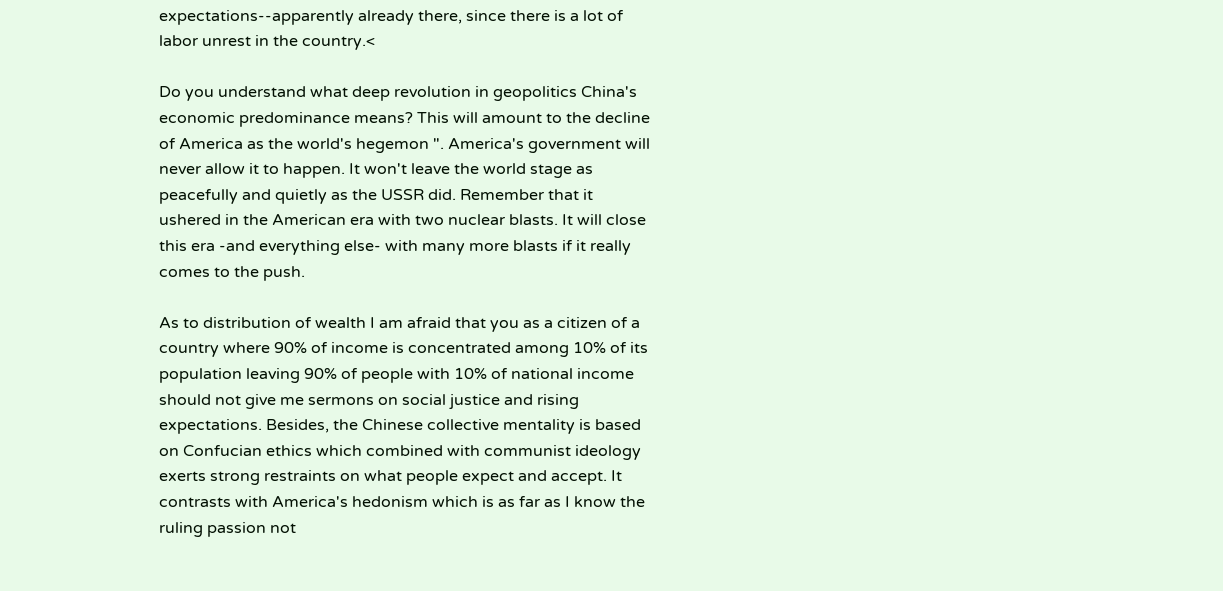expectations--apparently already there, since there is a lot of labor unrest in the country.<

Do you understand what deep revolution in geopolitics China's economic predominance means? This will amount to the decline of America as the world's hegemon ". America's government will never allow it to happen. It won't leave the world stage as peacefully and quietly as the USSR did. Remember that it ushered in the American era with two nuclear blasts. It will close this era -and everything else- with many more blasts if it really comes to the push.

As to distribution of wealth I am afraid that you as a citizen of a country where 90% of income is concentrated among 10% of its population leaving 90% of people with 10% of national income should not give me sermons on social justice and rising expectations. Besides, the Chinese collective mentality is based on Confucian ethics which combined with communist ideology exerts strong restraints on what people expect and accept. It contrasts with America's hedonism which is as far as I know the ruling passion not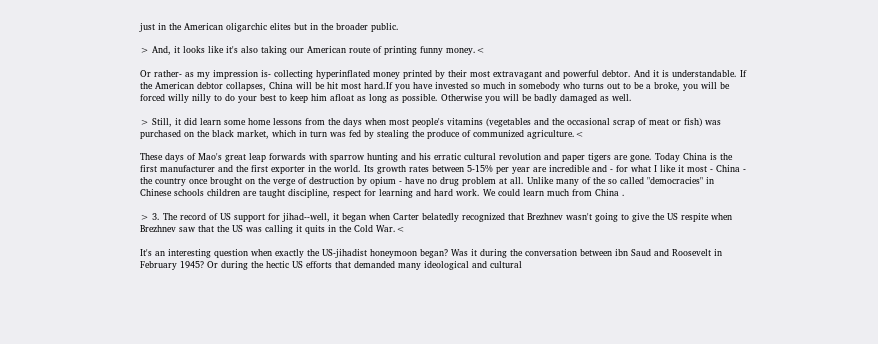just in the American oligarchic elites but in the broader public.

> And, it looks like it's also taking our American route of printing funny money.<

Or rather- as my impression is- collecting hyperinflated money printed by their most extravagant and powerful debtor. And it is understandable. If the American debtor collapses, China will be hit most hard.If you have invested so much in somebody who turns out to be a broke, you will be forced willy nilly to do your best to keep him afloat as long as possible. Otherwise you will be badly damaged as well.

> Still, it did learn some home lessons from the days when most people's vitamins (vegetables and the occasional scrap of meat or fish) was purchased on the black market, which in turn was fed by stealing the produce of communized agriculture.<

These days of Mao's great leap forwards with sparrow hunting and his erratic cultural revolution and paper tigers are gone. Today China is the first manufacturer and the first exporter in the world. Its growth rates between 5-15% per year are incredible and - for what I like it most - China - the country once brought on the verge of destruction by opium - have no drug problem at all. Unlike many of the so called "democracies" in Chinese schools children are taught discipline, respect for learning and hard work. We could learn much from China .

> 3. The record of US support for jihad--well, it began when Carter belatedly recognized that Brezhnev wasn't going to give the US respite when Brezhnev saw that the US was calling it quits in the Cold War.<

It's an interesting question when exactly the US-jihadist honeymoon began? Was it during the conversation between ibn Saud and Roosevelt in February 1945? Or during the hectic US efforts that demanded many ideological and cultural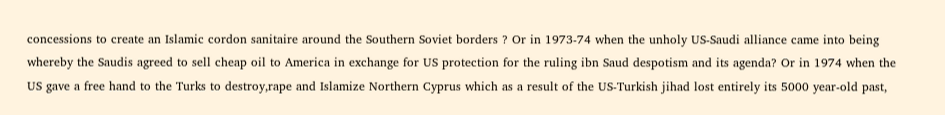concessions to create an Islamic cordon sanitaire around the Southern Soviet borders ? Or in 1973-74 when the unholy US-Saudi alliance came into being whereby the Saudis agreed to sell cheap oil to America in exchange for US protection for the ruling ibn Saud despotism and its agenda? Or in 1974 when the US gave a free hand to the Turks to destroy,rape and Islamize Northern Cyprus which as a result of the US-Turkish jihad lost entirely its 5000 year-old past,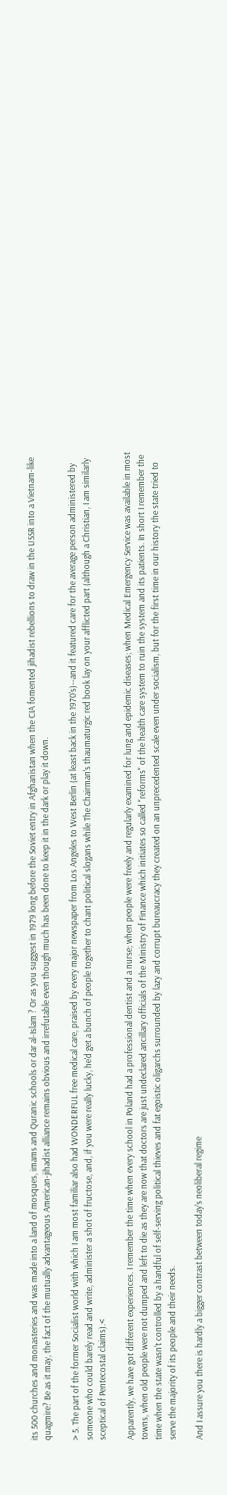its 500 churches and monasteries and was made into a land of mosques, imams and Quranic schools or dar al-Islam ? Or as you suggest in 1979 long before the Soviet entry in Afghanistan when the CIA fomented jihadist rebellions to draw in the USSR into a Vietnam-like quagmire? Be as it may, the fact of the mutually advantageous American-jihadist alliance remains obvious and irrefutable even though much has been done to keep it in the dark or play it down.

> 5. The part of the former Socialist world with which I am most familiar also had WONDERFUL free medical care, praised by every major newspaper from Los Angeles to West Berlin (at least back in the 1970's)--and it featured care for the average person administered by someone who could barely read and write, administer a shot of fructose, and, if you were really lucky, he'd get a bunch of people together to chant political slogans while The Chairman's thaumaturgic red book lay on your afflicted part (although a Christian, I am similarly sceptical of Pentecostal claims).<

Apparently, we have got different experiences. I remember the time when every school in Poland had a professional dentist and a nurse; when people were freely and regularly examined for lung and epidemic diseases; when Medical Emergency Service was available in most towns, when old people were not dumped and left to die as they are now that doctors are just undeclared ancillary officials of the Ministry of Finance which initiates so called "reforms" of the health care system to ruin the system and its patients. In short I remember the time when the state wasn't controlled by a handful of self-serving political thieves and fat egoistic oligarchs surrounded by lazy and corrupt bureaucracy they created on an unprecedented scale even under socialism, but for the first time in our history the state tried to serve the majority of its people and their needs.

And I assure you there is hardly a bigger contrast between today's neoliberal regime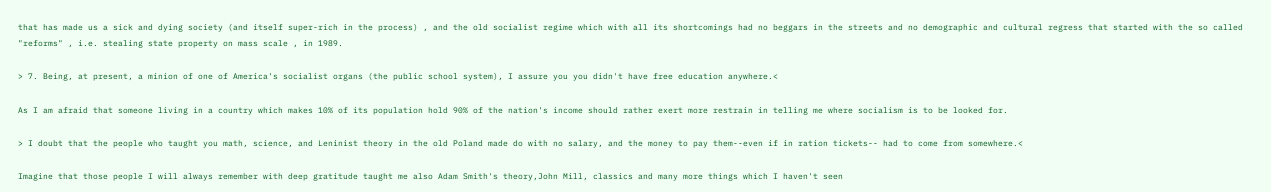that has made us a sick and dying society (and itself super-rich in the process) , and the old socialist regime which with all its shortcomings had no beggars in the streets and no demographic and cultural regress that started with the so called "reforms" , i.e. stealing state property on mass scale , in 1989.

> 7. Being, at present, a minion of one of America's socialist organs (the public school system), I assure you you didn't have free education anywhere.<

As I am afraid that someone living in a country which makes 10% of its population hold 90% of the nation's income should rather exert more restrain in telling me where socialism is to be looked for.

> I doubt that the people who taught you math, science, and Leninist theory in the old Poland made do with no salary, and the money to pay them--even if in ration tickets-- had to come from somewhere.<

Imagine that those people I will always remember with deep gratitude taught me also Adam Smith's theory,John Mill, classics and many more things which I haven't seen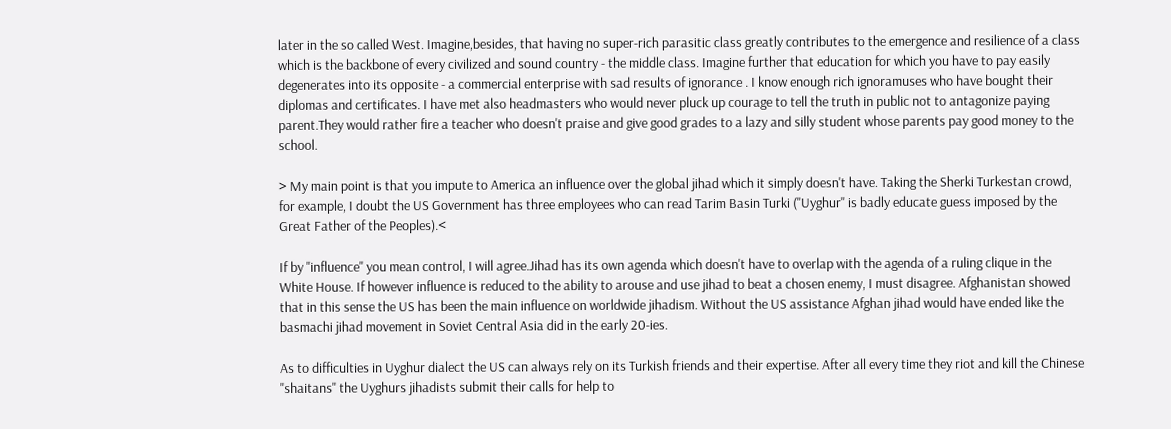later in the so called West. Imagine,besides, that having no super-rich parasitic class greatly contributes to the emergence and resilience of a class which is the backbone of every civilized and sound country - the middle class. Imagine further that education for which you have to pay easily degenerates into its opposite - a commercial enterprise with sad results of ignorance . I know enough rich ignoramuses who have bought their diplomas and certificates. I have met also headmasters who would never pluck up courage to tell the truth in public not to antagonize paying parent.They would rather fire a teacher who doesn't praise and give good grades to a lazy and silly student whose parents pay good money to the school.

> My main point is that you impute to America an influence over the global jihad which it simply doesn't have. Taking the Sherki Turkestan crowd, for example, I doubt the US Government has three employees who can read Tarim Basin Turki ("Uyghur" is badly educate guess imposed by the Great Father of the Peoples).<

If by "influence" you mean control, I will agree.Jihad has its own agenda which doesn't have to overlap with the agenda of a ruling clique in the White House. If however influence is reduced to the ability to arouse and use jihad to beat a chosen enemy, I must disagree. Afghanistan showed that in this sense the US has been the main influence on worldwide jihadism. Without the US assistance Afghan jihad would have ended like the basmachi jihad movement in Soviet Central Asia did in the early 20-ies.

As to difficulties in Uyghur dialect the US can always rely on its Turkish friends and their expertise. After all every time they riot and kill the Chinese "shaitans" the Uyghurs jihadists submit their calls for help to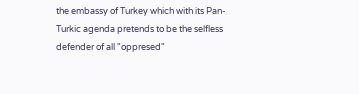the embassy of Turkey which with its Pan-Turkic agenda pretends to be the selfless defender of all "oppresed"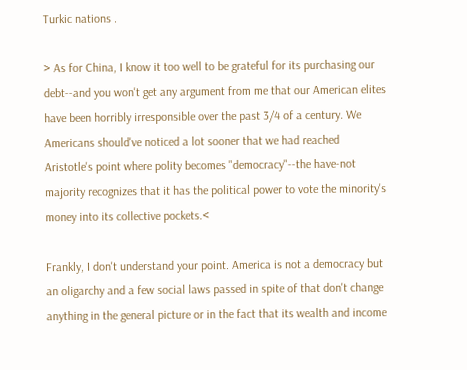Turkic nations .

> As for China, I know it too well to be grateful for its purchasing our debt--and you won't get any argument from me that our American elites have been horribly irresponsible over the past 3/4 of a century. We Americans should've noticed a lot sooner that we had reached Aristotle's point where polity becomes "democracy"--the have-not majority recognizes that it has the political power to vote the minority's money into its collective pockets.<

Frankly, I don't understand your point. America is not a democracy but an oligarchy and a few social laws passed in spite of that don't change anything in the general picture or in the fact that its wealth and income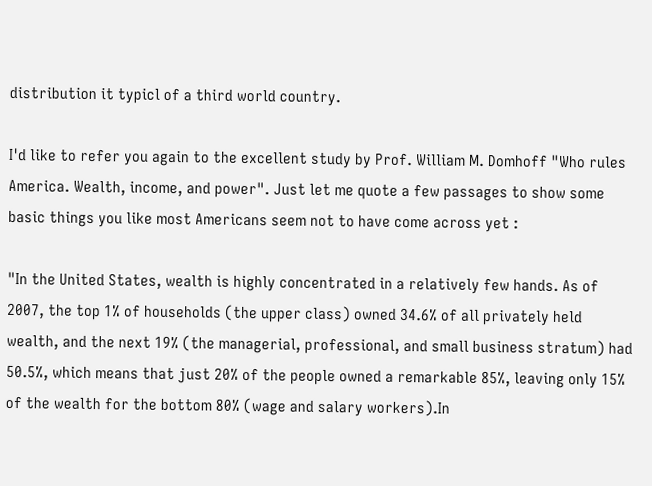distribution it typicl of a third world country.

I'd like to refer you again to the excellent study by Prof. William M. Domhoff "Who rules America. Wealth, income, and power". Just let me quote a few passages to show some basic things you like most Americans seem not to have come across yet :

"In the United States, wealth is highly concentrated in a relatively few hands. As of 2007, the top 1% of households (the upper class) owned 34.6% of all privately held wealth, and the next 19% (the managerial, professional, and small business stratum) had 50.5%, which means that just 20% of the people owned a remarkable 85%, leaving only 15% of the wealth for the bottom 80% (wage and salary workers).In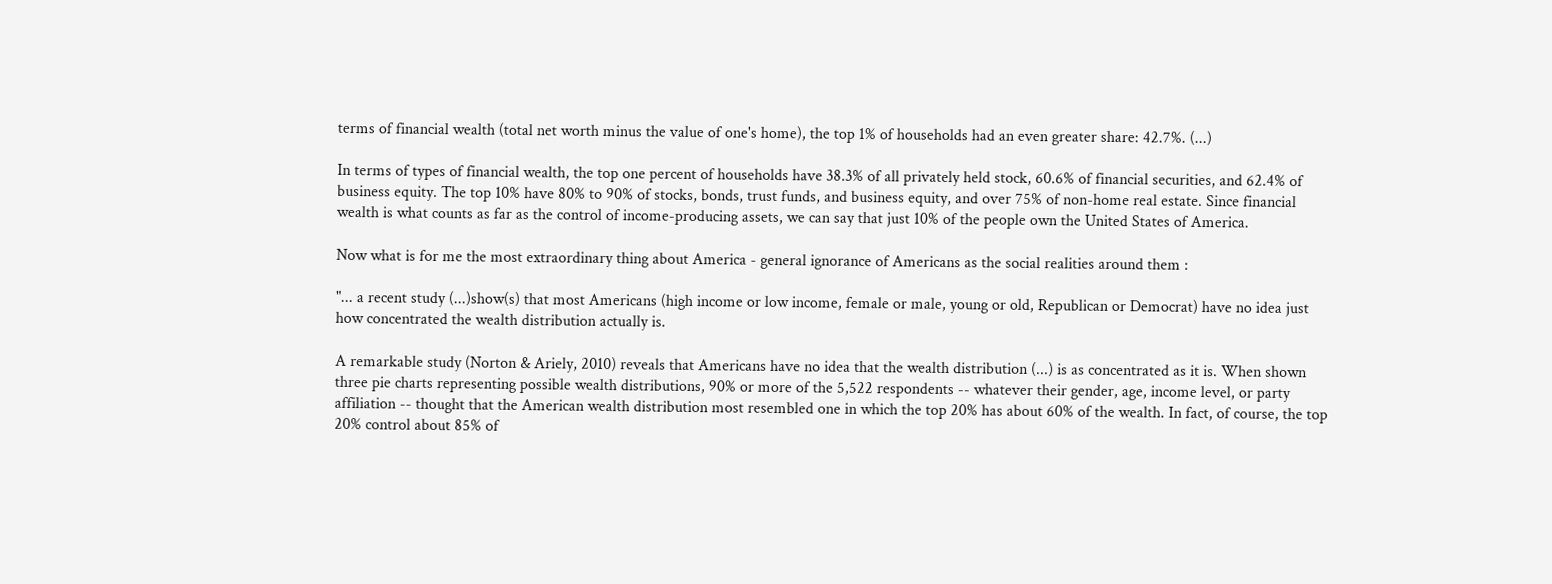terms of financial wealth (total net worth minus the value of one's home), the top 1% of households had an even greater share: 42.7%. (...)

In terms of types of financial wealth, the top one percent of households have 38.3% of all privately held stock, 60.6% of financial securities, and 62.4% of business equity. The top 10% have 80% to 90% of stocks, bonds, trust funds, and business equity, and over 75% of non-home real estate. Since financial wealth is what counts as far as the control of income-producing assets, we can say that just 10% of the people own the United States of America.

Now what is for me the most extraordinary thing about America - general ignorance of Americans as the social realities around them :

"... a recent study (...)show(s) that most Americans (high income or low income, female or male, young or old, Republican or Democrat) have no idea just how concentrated the wealth distribution actually is.

A remarkable study (Norton & Ariely, 2010) reveals that Americans have no idea that the wealth distribution (...) is as concentrated as it is. When shown three pie charts representing possible wealth distributions, 90% or more of the 5,522 respondents -- whatever their gender, age, income level, or party affiliation -- thought that the American wealth distribution most resembled one in which the top 20% has about 60% of the wealth. In fact, of course, the top 20% control about 85% of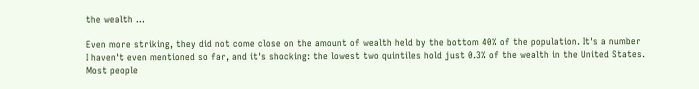the wealth ...

Even more striking, they did not come close on the amount of wealth held by the bottom 40% of the population. It's a number I haven't even mentioned so far, and it's shocking: the lowest two quintiles hold just 0.3% of the wealth in the United States. Most people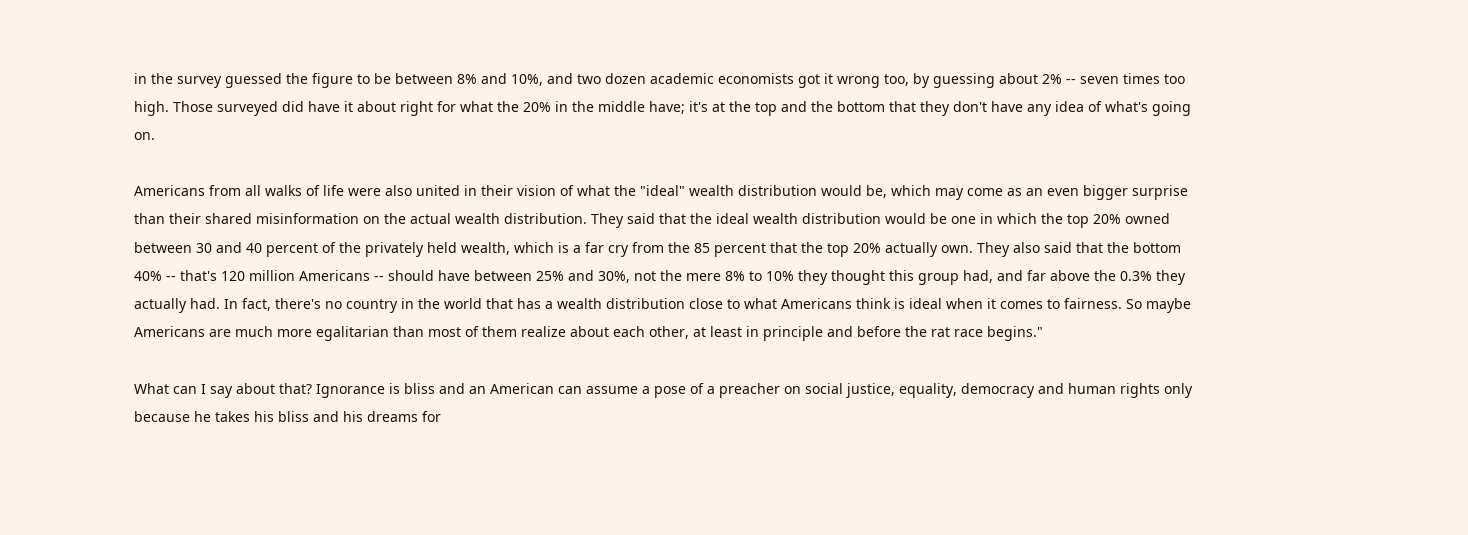in the survey guessed the figure to be between 8% and 10%, and two dozen academic economists got it wrong too, by guessing about 2% -- seven times too high. Those surveyed did have it about right for what the 20% in the middle have; it's at the top and the bottom that they don't have any idea of what's going on.

Americans from all walks of life were also united in their vision of what the "ideal" wealth distribution would be, which may come as an even bigger surprise than their shared misinformation on the actual wealth distribution. They said that the ideal wealth distribution would be one in which the top 20% owned between 30 and 40 percent of the privately held wealth, which is a far cry from the 85 percent that the top 20% actually own. They also said that the bottom 40% -- that's 120 million Americans -- should have between 25% and 30%, not the mere 8% to 10% they thought this group had, and far above the 0.3% they actually had. In fact, there's no country in the world that has a wealth distribution close to what Americans think is ideal when it comes to fairness. So maybe Americans are much more egalitarian than most of them realize about each other, at least in principle and before the rat race begins."

What can I say about that? Ignorance is bliss and an American can assume a pose of a preacher on social justice, equality, democracy and human rights only because he takes his bliss and his dreams for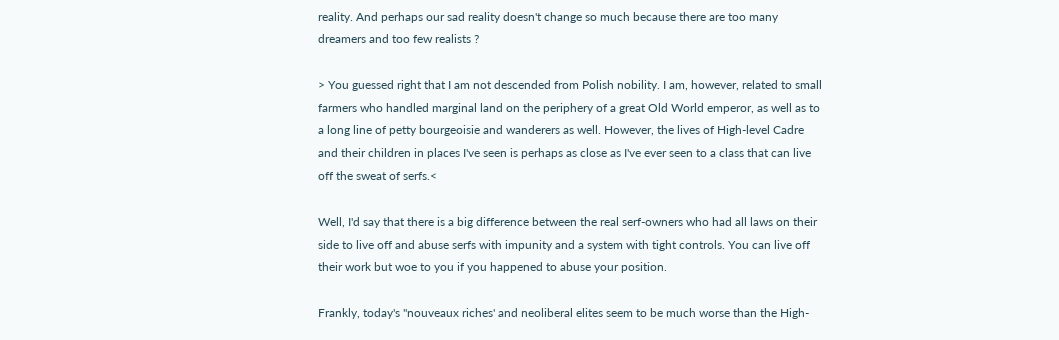reality. And perhaps our sad reality doesn't change so much because there are too many dreamers and too few realists ?

> You guessed right that I am not descended from Polish nobility. I am, however, related to small farmers who handled marginal land on the periphery of a great Old World emperor, as well as to a long line of petty bourgeoisie and wanderers as well. However, the lives of High-level Cadre and their children in places I've seen is perhaps as close as I've ever seen to a class that can live off the sweat of serfs.<

Well, I'd say that there is a big difference between the real serf-owners who had all laws on their side to live off and abuse serfs with impunity and a system with tight controls. You can live off their work but woe to you if you happened to abuse your position.

Frankly, today's "nouveaux riches' and neoliberal elites seem to be much worse than the High-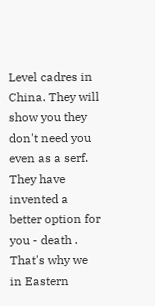Level cadres in China. They will show you they don't need you even as a serf. They have invented a better option for you - death . That's why we in Eastern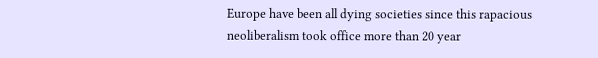Europe have been all dying societies since this rapacious neoliberalism took office more than 20 year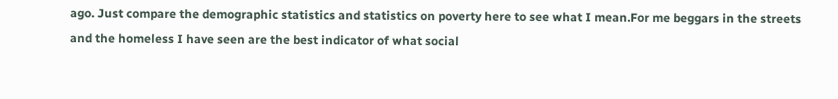ago. Just compare the demographic statistics and statistics on poverty here to see what I mean.For me beggars in the streets and the homeless I have seen are the best indicator of what social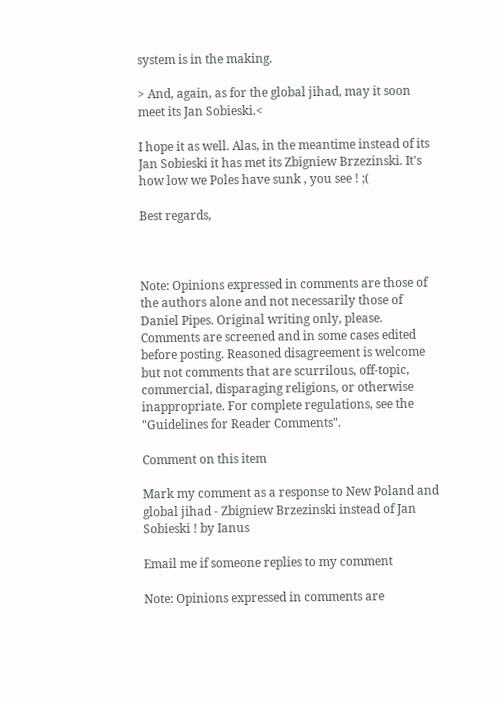system is in the making.

> And, again, as for the global jihad, may it soon meet its Jan Sobieski.<

I hope it as well. Alas, in the meantime instead of its Jan Sobieski it has met its Zbigniew Brzezinski. It's how low we Poles have sunk , you see ! ;(

Best regards,



Note: Opinions expressed in comments are those of the authors alone and not necessarily those of Daniel Pipes. Original writing only, please. Comments are screened and in some cases edited before posting. Reasoned disagreement is welcome but not comments that are scurrilous, off-topic, commercial, disparaging religions, or otherwise inappropriate. For complete regulations, see the "Guidelines for Reader Comments".

Comment on this item

Mark my comment as a response to New Poland and global jihad - Zbigniew Brzezinski instead of Jan Sobieski ! by Ianus

Email me if someone replies to my comment

Note: Opinions expressed in comments are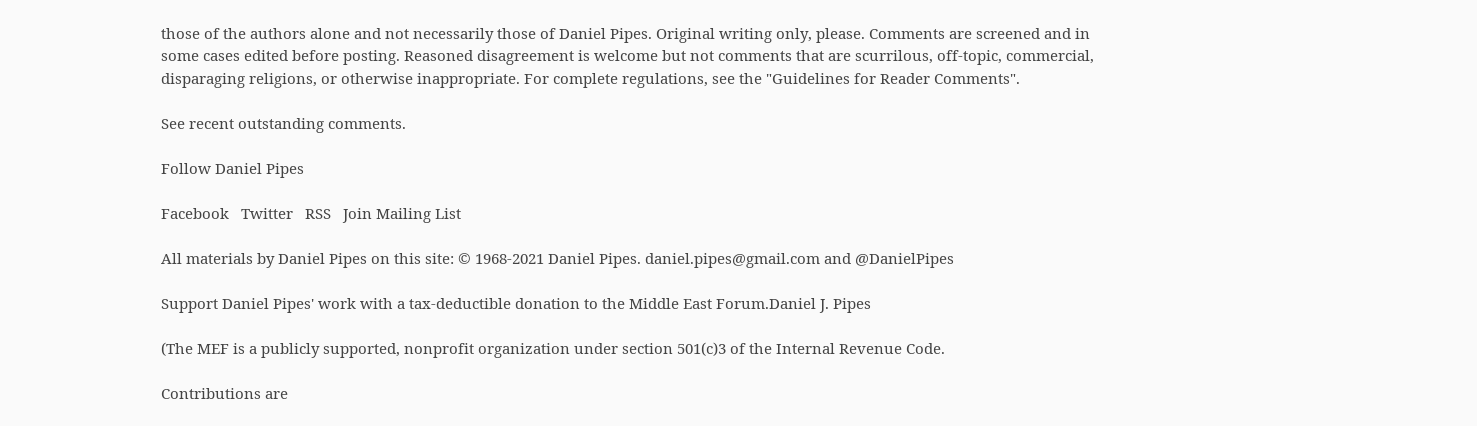those of the authors alone and not necessarily those of Daniel Pipes. Original writing only, please. Comments are screened and in some cases edited before posting. Reasoned disagreement is welcome but not comments that are scurrilous, off-topic, commercial, disparaging religions, or otherwise inappropriate. For complete regulations, see the "Guidelines for Reader Comments".

See recent outstanding comments.

Follow Daniel Pipes

Facebook   Twitter   RSS   Join Mailing List

All materials by Daniel Pipes on this site: © 1968-2021 Daniel Pipes. daniel.pipes@gmail.com and @DanielPipes

Support Daniel Pipes' work with a tax-deductible donation to the Middle East Forum.Daniel J. Pipes

(The MEF is a publicly supported, nonprofit organization under section 501(c)3 of the Internal Revenue Code.

Contributions are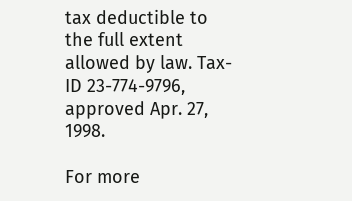tax deductible to the full extent allowed by law. Tax-ID 23-774-9796, approved Apr. 27, 1998.

For more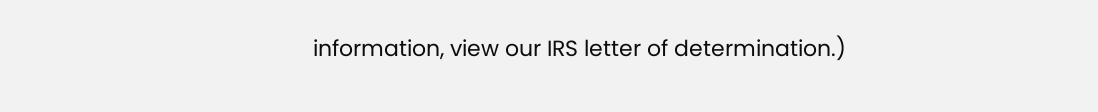information, view our IRS letter of determination.)